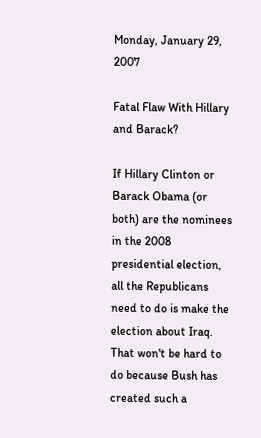Monday, January 29, 2007

Fatal Flaw With Hillary and Barack?

If Hillary Clinton or Barack Obama (or both) are the nominees in the 2008 presidential election, all the Republicans need to do is make the election about Iraq. That won't be hard to do because Bush has created such a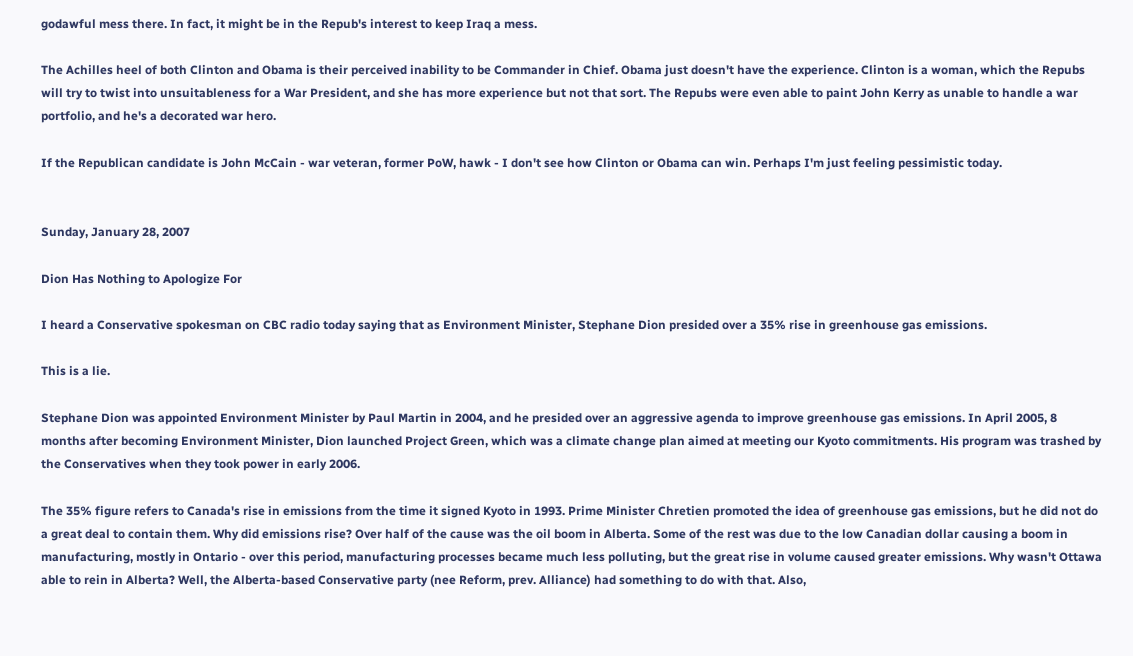godawful mess there. In fact, it might be in the Repub's interest to keep Iraq a mess.

The Achilles heel of both Clinton and Obama is their perceived inability to be Commander in Chief. Obama just doesn't have the experience. Clinton is a woman, which the Repubs will try to twist into unsuitableness for a War President, and she has more experience but not that sort. The Repubs were even able to paint John Kerry as unable to handle a war portfolio, and he's a decorated war hero.

If the Republican candidate is John McCain - war veteran, former PoW, hawk - I don't see how Clinton or Obama can win. Perhaps I'm just feeling pessimistic today.


Sunday, January 28, 2007

Dion Has Nothing to Apologize For

I heard a Conservative spokesman on CBC radio today saying that as Environment Minister, Stephane Dion presided over a 35% rise in greenhouse gas emissions.

This is a lie.

Stephane Dion was appointed Environment Minister by Paul Martin in 2004, and he presided over an aggressive agenda to improve greenhouse gas emissions. In April 2005, 8 months after becoming Environment Minister, Dion launched Project Green, which was a climate change plan aimed at meeting our Kyoto commitments. His program was trashed by the Conservatives when they took power in early 2006.

The 35% figure refers to Canada's rise in emissions from the time it signed Kyoto in 1993. Prime Minister Chretien promoted the idea of greenhouse gas emissions, but he did not do a great deal to contain them. Why did emissions rise? Over half of the cause was the oil boom in Alberta. Some of the rest was due to the low Canadian dollar causing a boom in manufacturing, mostly in Ontario - over this period, manufacturing processes became much less polluting, but the great rise in volume caused greater emissions. Why wasn't Ottawa able to rein in Alberta? Well, the Alberta-based Conservative party (nee Reform, prev. Alliance) had something to do with that. Also,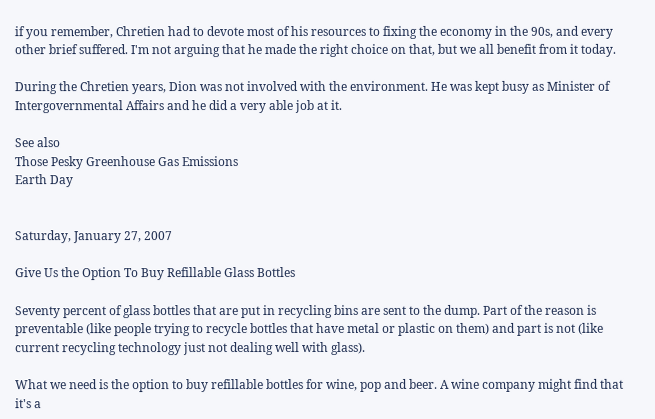if you remember, Chretien had to devote most of his resources to fixing the economy in the 90s, and every other brief suffered. I'm not arguing that he made the right choice on that, but we all benefit from it today.

During the Chretien years, Dion was not involved with the environment. He was kept busy as Minister of Intergovernmental Affairs and he did a very able job at it.

See also
Those Pesky Greenhouse Gas Emissions
Earth Day


Saturday, January 27, 2007

Give Us the Option To Buy Refillable Glass Bottles

Seventy percent of glass bottles that are put in recycling bins are sent to the dump. Part of the reason is preventable (like people trying to recycle bottles that have metal or plastic on them) and part is not (like current recycling technology just not dealing well with glass).

What we need is the option to buy refillable bottles for wine, pop and beer. A wine company might find that it's a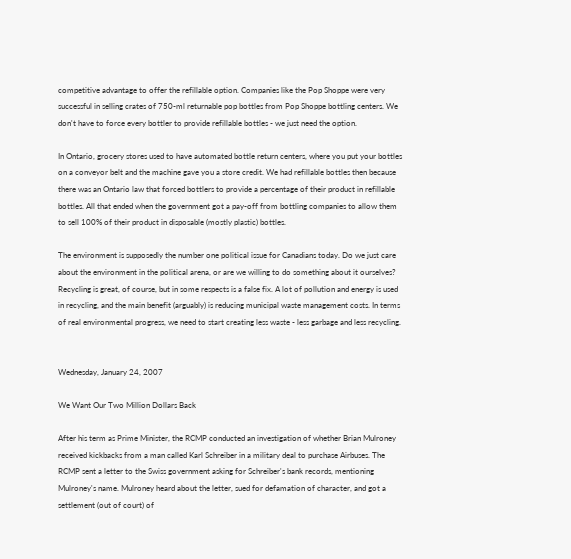competitive advantage to offer the refillable option. Companies like the Pop Shoppe were very successful in selling crates of 750-ml returnable pop bottles from Pop Shoppe bottling centers. We don't have to force every bottler to provide refillable bottles - we just need the option.

In Ontario, grocery stores used to have automated bottle return centers, where you put your bottles on a conveyor belt and the machine gave you a store credit. We had refillable bottles then because there was an Ontario law that forced bottlers to provide a percentage of their product in refillable bottles. All that ended when the government got a pay-off from bottling companies to allow them to sell 100% of their product in disposable (mostly plastic) bottles.

The environment is supposedly the number one political issue for Canadians today. Do we just care about the environment in the political arena, or are we willing to do something about it ourselves? Recycling is great, of course, but in some respects is a false fix. A lot of pollution and energy is used in recycling, and the main benefit (arguably) is reducing municipal waste management costs. In terms of real environmental progress, we need to start creating less waste - less garbage and less recycling.


Wednesday, January 24, 2007

We Want Our Two Million Dollars Back

After his term as Prime Minister, the RCMP conducted an investigation of whether Brian Mulroney received kickbacks from a man called Karl Schreiber in a military deal to purchase Airbuses. The RCMP sent a letter to the Swiss government asking for Schreiber's bank records, mentioning Mulroney's name. Mulroney heard about the letter, sued for defamation of character, and got a settlement (out of court) of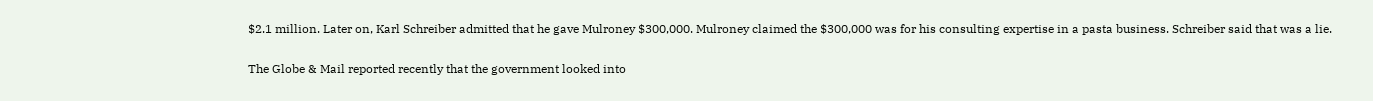$2.1 million. Later on, Karl Schreiber admitted that he gave Mulroney $300,000. Mulroney claimed the $300,000 was for his consulting expertise in a pasta business. Schreiber said that was a lie.

The Globe & Mail reported recently that the government looked into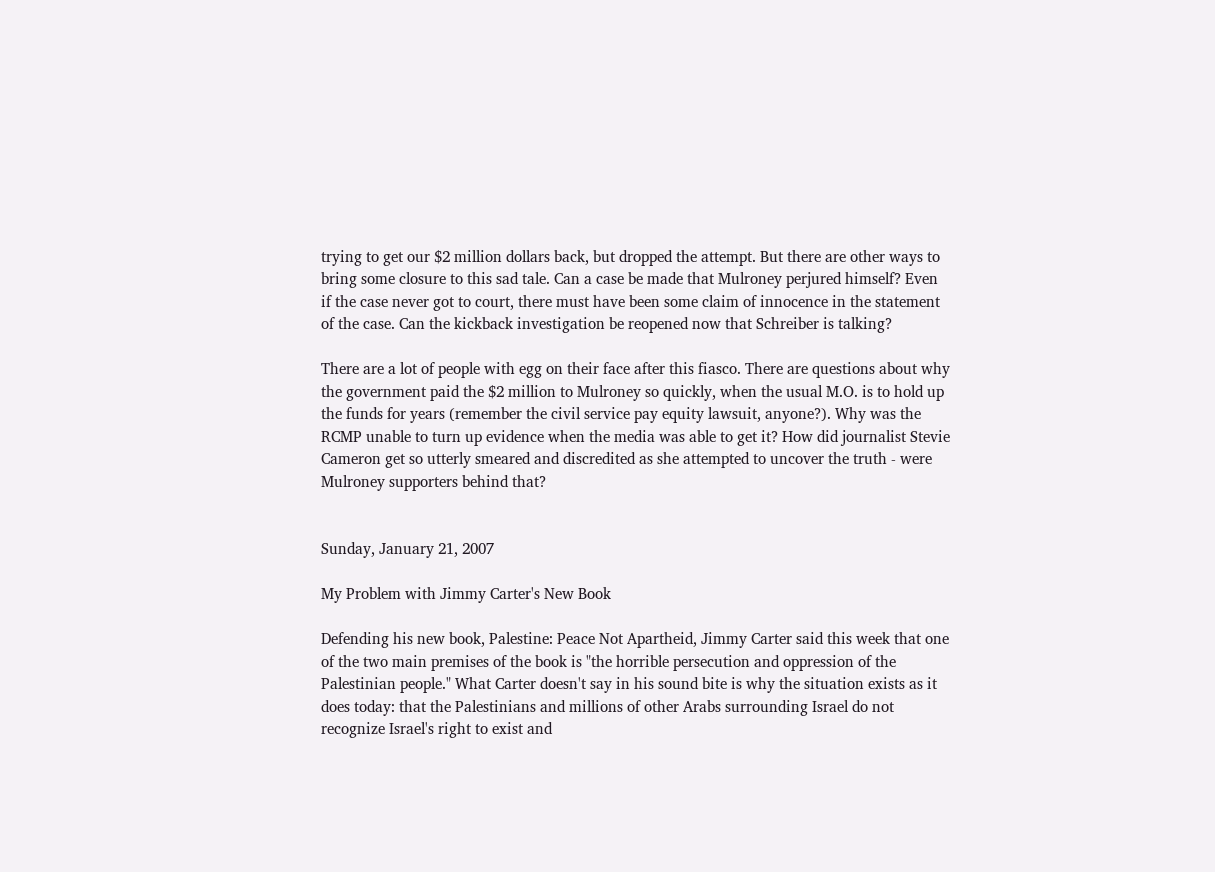trying to get our $2 million dollars back, but dropped the attempt. But there are other ways to bring some closure to this sad tale. Can a case be made that Mulroney perjured himself? Even if the case never got to court, there must have been some claim of innocence in the statement of the case. Can the kickback investigation be reopened now that Schreiber is talking?

There are a lot of people with egg on their face after this fiasco. There are questions about why the government paid the $2 million to Mulroney so quickly, when the usual M.O. is to hold up the funds for years (remember the civil service pay equity lawsuit, anyone?). Why was the RCMP unable to turn up evidence when the media was able to get it? How did journalist Stevie Cameron get so utterly smeared and discredited as she attempted to uncover the truth - were Mulroney supporters behind that?


Sunday, January 21, 2007

My Problem with Jimmy Carter's New Book

Defending his new book, Palestine: Peace Not Apartheid, Jimmy Carter said this week that one of the two main premises of the book is "the horrible persecution and oppression of the Palestinian people." What Carter doesn't say in his sound bite is why the situation exists as it does today: that the Palestinians and millions of other Arabs surrounding Israel do not recognize Israel's right to exist and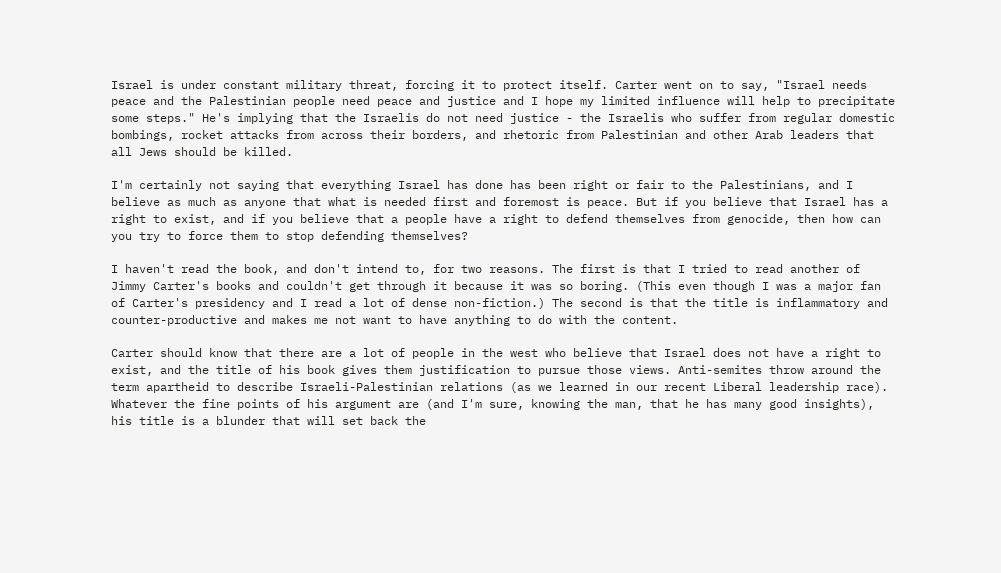Israel is under constant military threat, forcing it to protect itself. Carter went on to say, "Israel needs peace and the Palestinian people need peace and justice and I hope my limited influence will help to precipitate some steps." He's implying that the Israelis do not need justice - the Israelis who suffer from regular domestic bombings, rocket attacks from across their borders, and rhetoric from Palestinian and other Arab leaders that all Jews should be killed.

I'm certainly not saying that everything Israel has done has been right or fair to the Palestinians, and I believe as much as anyone that what is needed first and foremost is peace. But if you believe that Israel has a right to exist, and if you believe that a people have a right to defend themselves from genocide, then how can you try to force them to stop defending themselves?

I haven't read the book, and don't intend to, for two reasons. The first is that I tried to read another of Jimmy Carter's books and couldn't get through it because it was so boring. (This even though I was a major fan of Carter's presidency and I read a lot of dense non-fiction.) The second is that the title is inflammatory and counter-productive and makes me not want to have anything to do with the content.

Carter should know that there are a lot of people in the west who believe that Israel does not have a right to exist, and the title of his book gives them justification to pursue those views. Anti-semites throw around the term apartheid to describe Israeli-Palestinian relations (as we learned in our recent Liberal leadership race). Whatever the fine points of his argument are (and I'm sure, knowing the man, that he has many good insights), his title is a blunder that will set back the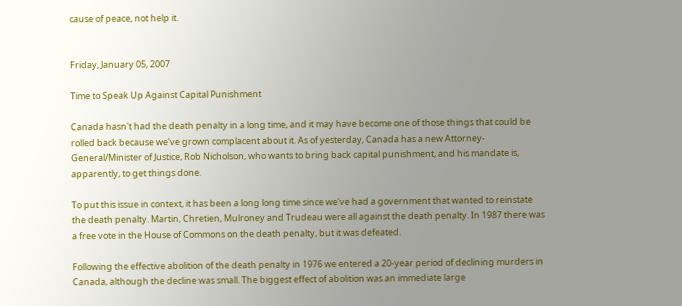cause of peace, not help it.


Friday, January 05, 2007

Time to Speak Up Against Capital Punishment

Canada hasn't had the death penalty in a long time, and it may have become one of those things that could be rolled back because we've grown complacent about it. As of yesterday, Canada has a new Attorney-General/Minister of Justice, Rob Nicholson, who wants to bring back capital punishment, and his mandate is, apparently, to get things done.

To put this issue in context, it has been a long long time since we've had a government that wanted to reinstate the death penalty. Martin, Chretien, Mulroney and Trudeau were all against the death penalty. In 1987 there was a free vote in the House of Commons on the death penalty, but it was defeated.

Following the effective abolition of the death penalty in 1976 we entered a 20-year period of declining murders in Canada, although the decline was small. The biggest effect of abolition was an immediate large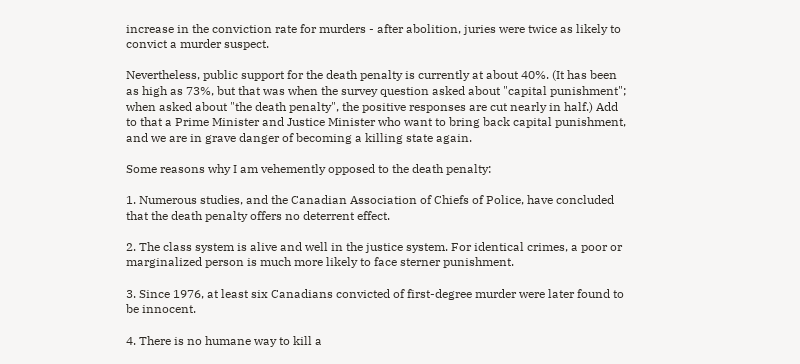increase in the conviction rate for murders - after abolition, juries were twice as likely to convict a murder suspect.

Nevertheless, public support for the death penalty is currently at about 40%. (It has been as high as 73%, but that was when the survey question asked about "capital punishment"; when asked about "the death penalty", the positive responses are cut nearly in half.) Add to that a Prime Minister and Justice Minister who want to bring back capital punishment, and we are in grave danger of becoming a killing state again.

Some reasons why I am vehemently opposed to the death penalty:

1. Numerous studies, and the Canadian Association of Chiefs of Police, have concluded that the death penalty offers no deterrent effect.

2. The class system is alive and well in the justice system. For identical crimes, a poor or marginalized person is much more likely to face sterner punishment.

3. Since 1976, at least six Canadians convicted of first-degree murder were later found to be innocent.

4. There is no humane way to kill a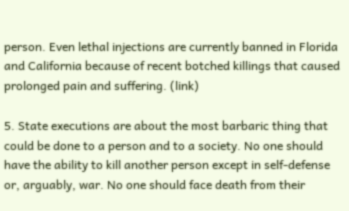person. Even lethal injections are currently banned in Florida and California because of recent botched killings that caused prolonged pain and suffering. (link)

5. State executions are about the most barbaric thing that could be done to a person and to a society. No one should have the ability to kill another person except in self-defense or, arguably, war. No one should face death from their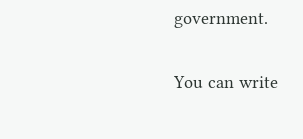government.

You can write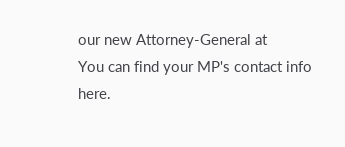our new Attorney-General at
You can find your MP's contact info here.